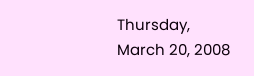Thursday, March 20, 2008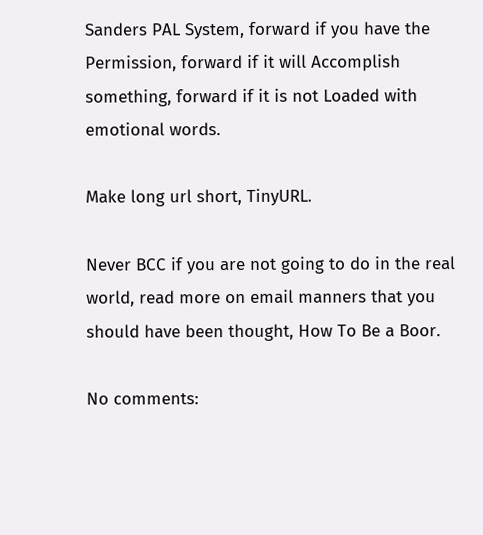Sanders PAL System, forward if you have the Permission, forward if it will Accomplish something, forward if it is not Loaded with emotional words.

Make long url short, TinyURL.

Never BCC if you are not going to do in the real world, read more on email manners that you should have been thought, How To Be a Boor.

No comments: